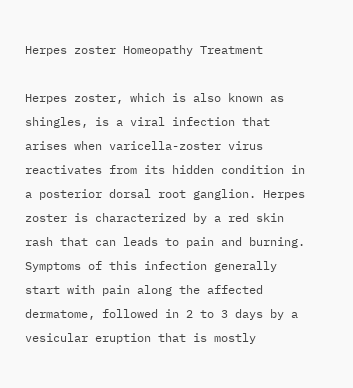Herpes zoster Homeopathy Treatment

Herpes zoster, which is also known as shingles, is a viral infection that arises when varicella-zoster virus reactivates from its hidden condition in a posterior dorsal root ganglion. Herpes zoster is characterized by a red skin rash that can leads to pain and burning. Symptoms of this infection generally start with pain along the affected dermatome, followed in 2 to 3 days by a vesicular eruption that is mostly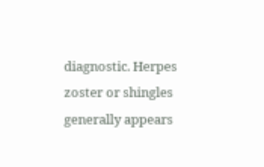diagnostic. Herpes zoster or shingles generally appears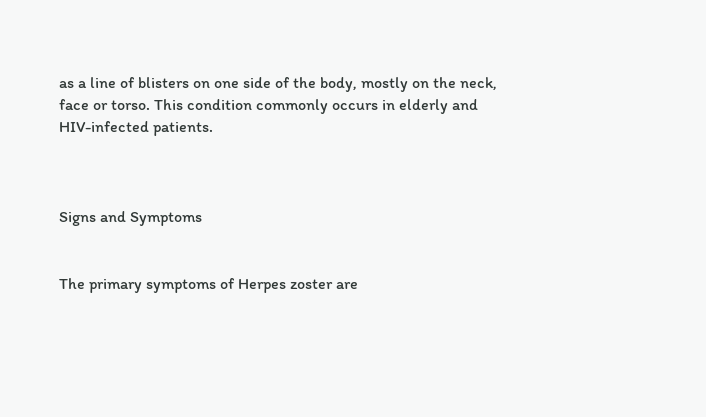as a line of blisters on one side of the body, mostly on the neck, face or torso. This condition commonly occurs in elderly and HIV-infected patients.



Signs and Symptoms


The primary symptoms of Herpes zoster are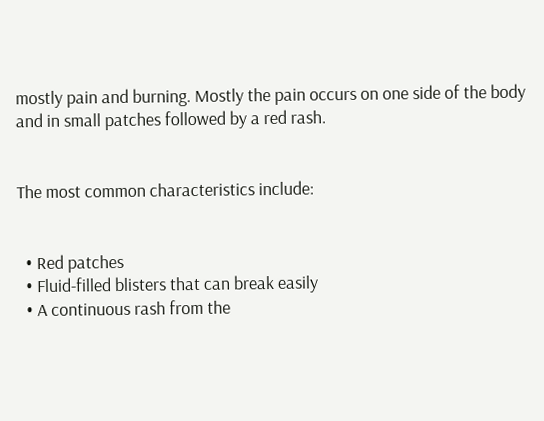mostly pain and burning. Mostly the pain occurs on one side of the body and in small patches followed by a red rash.


The most common characteristics include:


  • Red patches
  • Fluid-filled blisters that can break easily
  • A continuous rash from the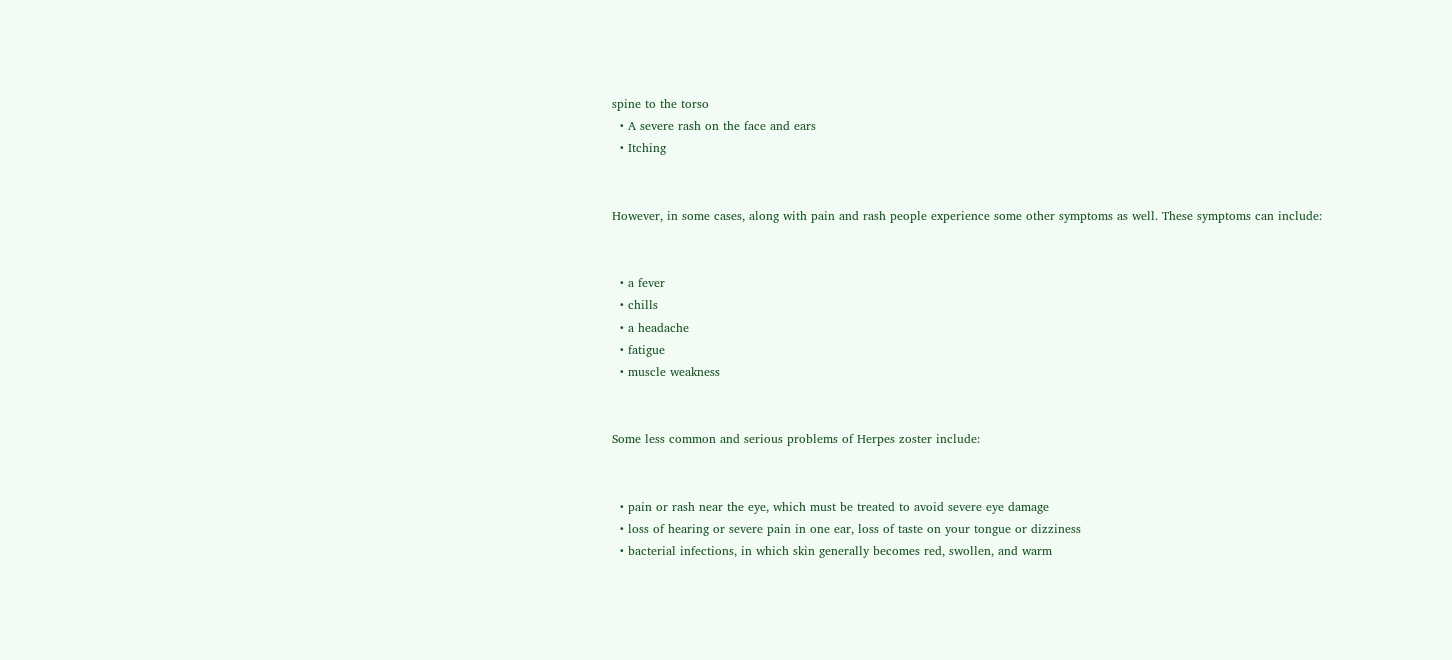spine to the torso
  • A severe rash on the face and ears
  • Itching


However, in some cases, along with pain and rash people experience some other symptoms as well. These symptoms can include:


  • a fever
  • chills
  • a headache
  • fatigue
  • muscle weakness


Some less common and serious problems of Herpes zoster include:


  • pain or rash near the eye, which must be treated to avoid severe eye damage
  • loss of hearing or severe pain in one ear, loss of taste on your tongue or dizziness
  • bacterial infections, in which skin generally becomes red, swollen, and warm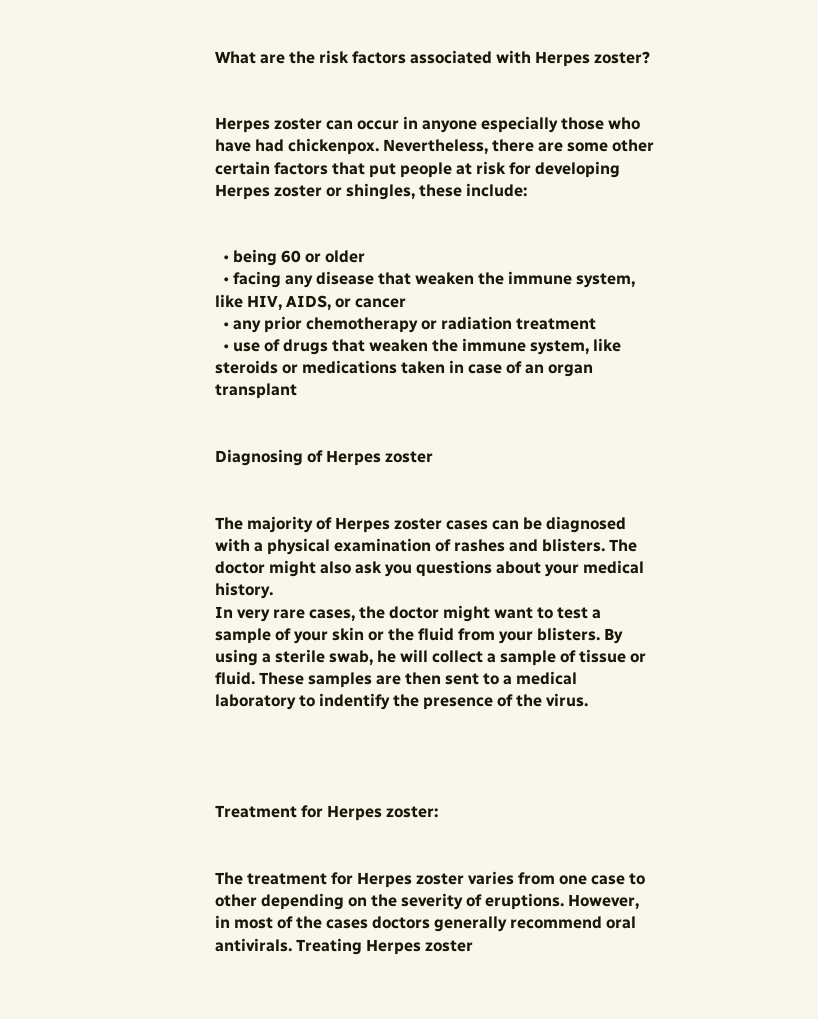What are the risk factors associated with Herpes zoster?


Herpes zoster can occur in anyone especially those who have had chickenpox. Nevertheless, there are some other certain factors that put people at risk for developing Herpes zoster or shingles, these include:


  • being 60 or older
  • facing any disease that weaken the immune system, like HIV, AIDS, or cancer
  • any prior chemotherapy or radiation treatment
  • use of drugs that weaken the immune system, like steroids or medications taken in case of an organ transplant


Diagnosing of Herpes zoster


The majority of Herpes zoster cases can be diagnosed with a physical examination of rashes and blisters. The doctor might also ask you questions about your medical history.
In very rare cases, the doctor might want to test a sample of your skin or the fluid from your blisters. By using a sterile swab, he will collect a sample of tissue or fluid. These samples are then sent to a medical laboratory to indentify the presence of the virus.




Treatment for Herpes zoster:


The treatment for Herpes zoster varies from one case to other depending on the severity of eruptions. However, in most of the cases doctors generally recommend oral antivirals. Treating Herpes zoster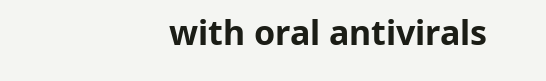with oral antivirals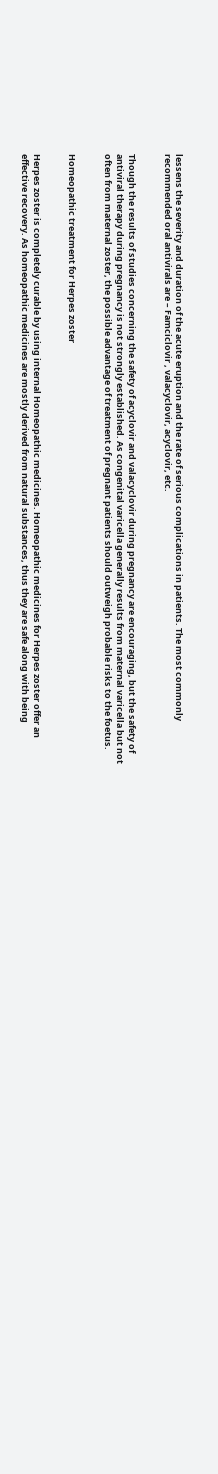lessens the severity and duration of the acute eruption and the rate of serious complications in patients. The most commonly recommended oral antivirals are – Famciclovir , valacyclovir, acyclovir, etc.


Though the results of studies concerning the safety of acyclovir and valacyclovir during pregnancy are encouraging, but the safety of antiviral therapy during pregnancy is not strongly established. As congenital varicella generally results from maternal varicella but not often from maternal zoster, the possible advantage of treatment of pregnant patients should outweigh probable risks to the foetus.


Homeopathic treatment for Herpes zoster


Herpes zoster is completely curable by using internal Homeopathic medicines. Homeopathic medicines for Herpes zoster offer an effective recovery. As homeopathic medicines are mostly derived from natural substances, thus they are safe along with being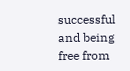successful and being free from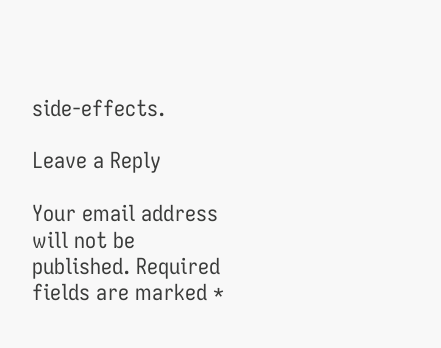side-effects.

Leave a Reply

Your email address will not be published. Required fields are marked *